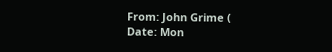From: John Grime (
Date: Mon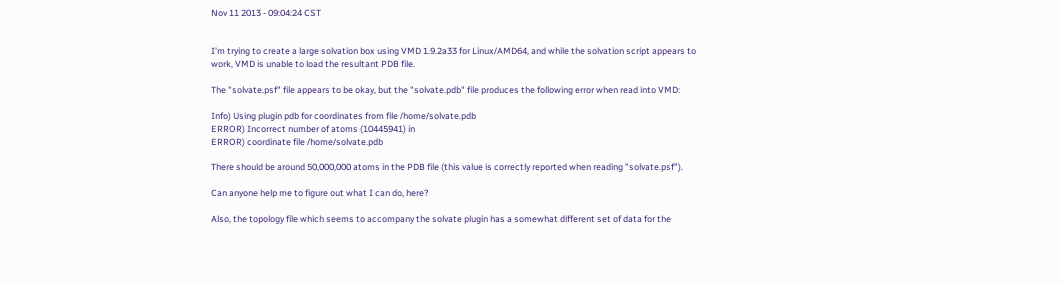Nov 11 2013 - 09:04:24 CST


I'm trying to create a large solvation box using VMD 1.9.2a33 for Linux/AMD64, and while the solvation script appears to work, VMD is unable to load the resultant PDB file.

The "solvate.psf" file appears to be okay, but the "solvate.pdb" file produces the following error when read into VMD:

Info) Using plugin pdb for coordinates from file /home/solvate.pdb
ERROR) Incorrect number of atoms (10445941) in
ERROR) coordinate file /home/solvate.pdb

There should be around 50,000,000 atoms in the PDB file (this value is correctly reported when reading "solvate.psf").

Can anyone help me to figure out what I can do, here?

Also, the topology file which seems to accompany the solvate plugin has a somewhat different set of data for the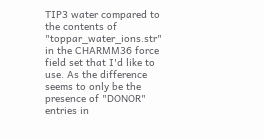TIP3 water compared to the contents of "toppar_water_ions.str" in the CHARMM36 force field set that I'd like to use. As the difference seems to only be the presence of "DONOR" entries in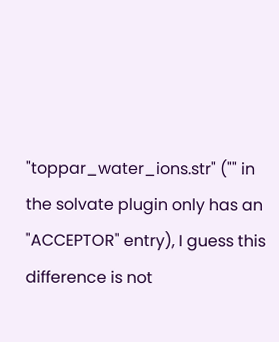"toppar_water_ions.str" ("" in the solvate plugin only has an "ACCEPTOR" entry), I guess this difference is not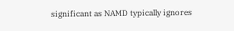significant as NAMD typically ignores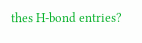thes H-bond entries?